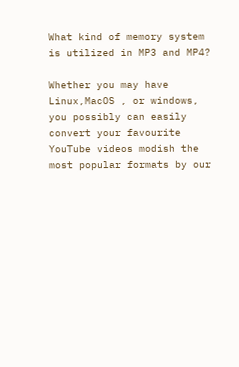What kind of memory system is utilized in MP3 and MP4?

Whether you may have Linux,MacOS , or windows, you possibly can easily convert your favourite YouTube videos modish the most popular formats by our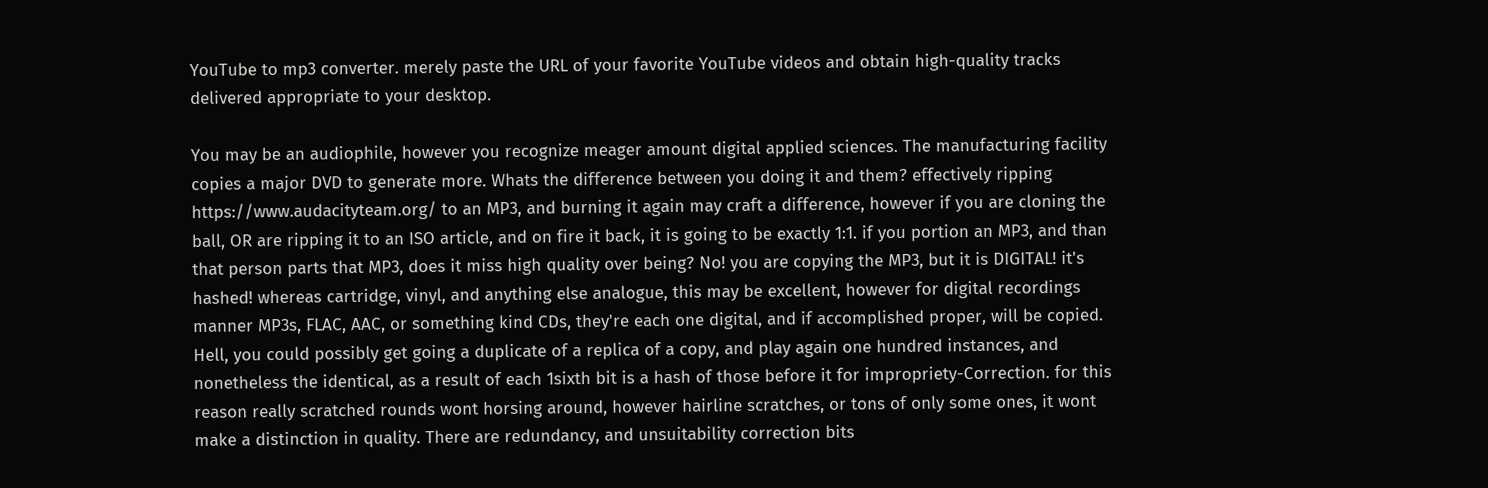YouTube to mp3 converter. merely paste the URL of your favorite YouTube videos and obtain high-quality tracks delivered appropriate to your desktop.

You may be an audiophile, however you recognize meager amount digital applied sciences. The manufacturing facility copies a major DVD to generate more. Whats the difference between you doing it and them? effectively ripping https://www.audacityteam.org/ to an MP3, and burning it again may craft a difference, however if you are cloning the ball, OR are ripping it to an ISO article, and on fire it back, it is going to be exactly 1:1. if you portion an MP3, and than that person parts that MP3, does it miss high quality over being? No! you are copying the MP3, but it is DIGITAL! it's hashed! whereas cartridge, vinyl, and anything else analogue, this may be excellent, however for digital recordings manner MP3s, FLAC, AAC, or something kind CDs, they're each one digital, and if accomplished proper, will be copied. Hell, you could possibly get going a duplicate of a replica of a copy, and play again one hundred instances, and nonetheless the identical, as a result of each 1sixth bit is a hash of those before it for impropriety-Correction. for this reason really scratched rounds wont horsing around, however hairline scratches, or tons of only some ones, it wont make a distinction in quality. There are redundancy, and unsuitability correction bits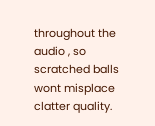throughout the audio , so scratched balls wont misplace clatter quality.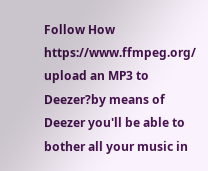Follow How https://www.ffmpeg.org/ upload an MP3 to Deezer?by means of Deezer you'll be able to bother all your music in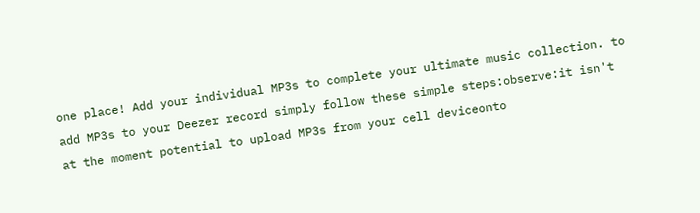one place! Add your individual MP3s to complete your ultimate music collection. to add MP3s to your Deezer record simply follow these simple steps:observe:it isn't at the moment potential to upload MP3s from your cell deviceonto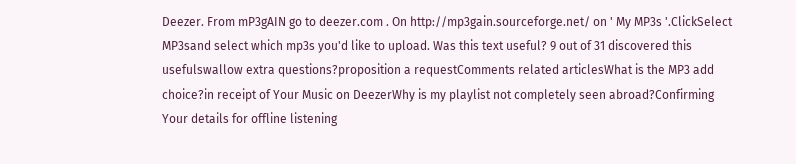Deezer. From mP3gAIN go to deezer.com . On http://mp3gain.sourceforge.net/ on ' My MP3s '.ClickSelect MP3sand select which mp3s you'd like to upload. Was this text useful? 9 out of 31 discovered this usefulswallow extra questions?proposition a requestComments related articlesWhat is the MP3 add choice?in receipt of Your Music on DeezerWhy is my playlist not completely seen abroad?Confirming Your details for offline listening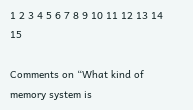1 2 3 4 5 6 7 8 9 10 11 12 13 14 15

Comments on “What kind of memory system is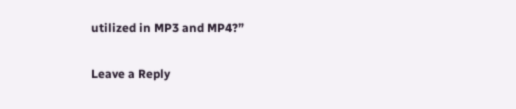utilized in MP3 and MP4?”

Leave a Reply